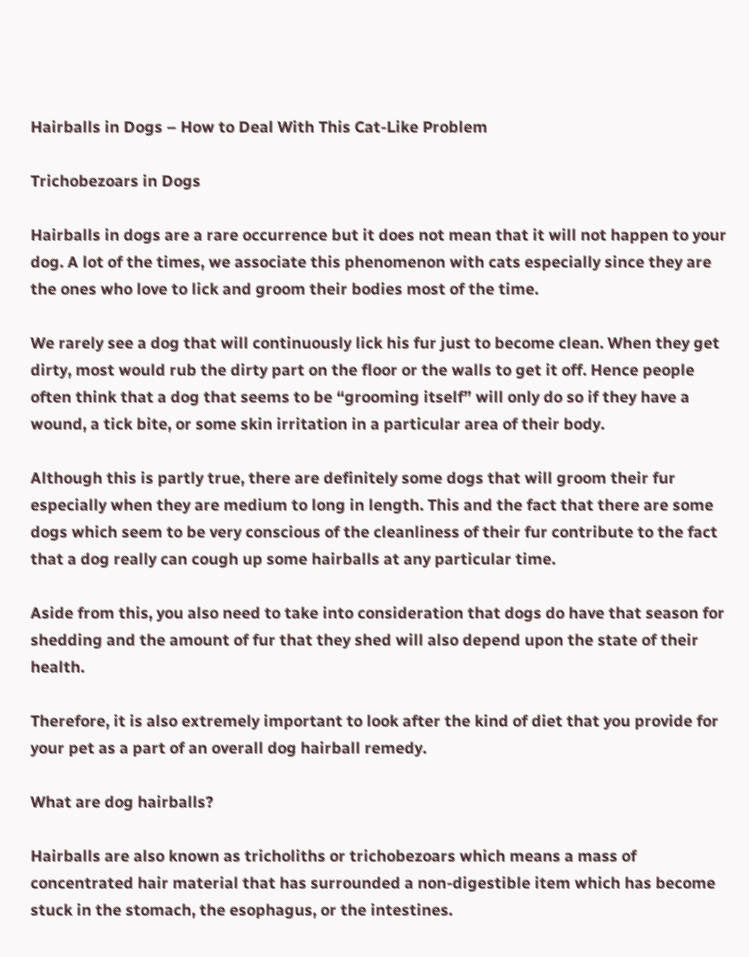Hairballs in Dogs – How to Deal With This Cat-Like Problem

Trichobezoars in Dogs

Hairballs in dogs are a rare occurrence but it does not mean that it will not happen to your dog. A lot of the times, we associate this phenomenon with cats especially since they are the ones who love to lick and groom their bodies most of the time.

We rarely see a dog that will continuously lick his fur just to become clean. When they get dirty, most would rub the dirty part on the floor or the walls to get it off. Hence people often think that a dog that seems to be “grooming itself” will only do so if they have a wound, a tick bite, or some skin irritation in a particular area of their body.

Although this is partly true, there are definitely some dogs that will groom their fur especially when they are medium to long in length. This and the fact that there are some dogs which seem to be very conscious of the cleanliness of their fur contribute to the fact that a dog really can cough up some hairballs at any particular time.

Aside from this, you also need to take into consideration that dogs do have that season for shedding and the amount of fur that they shed will also depend upon the state of their health.

Therefore, it is also extremely important to look after the kind of diet that you provide for your pet as a part of an overall dog hairball remedy.

What are dog hairballs?

Hairballs are also known as tricholiths or trichobezoars which means a mass of concentrated hair material that has surrounded a non-digestible item which has become stuck in the stomach, the esophagus, or the intestines.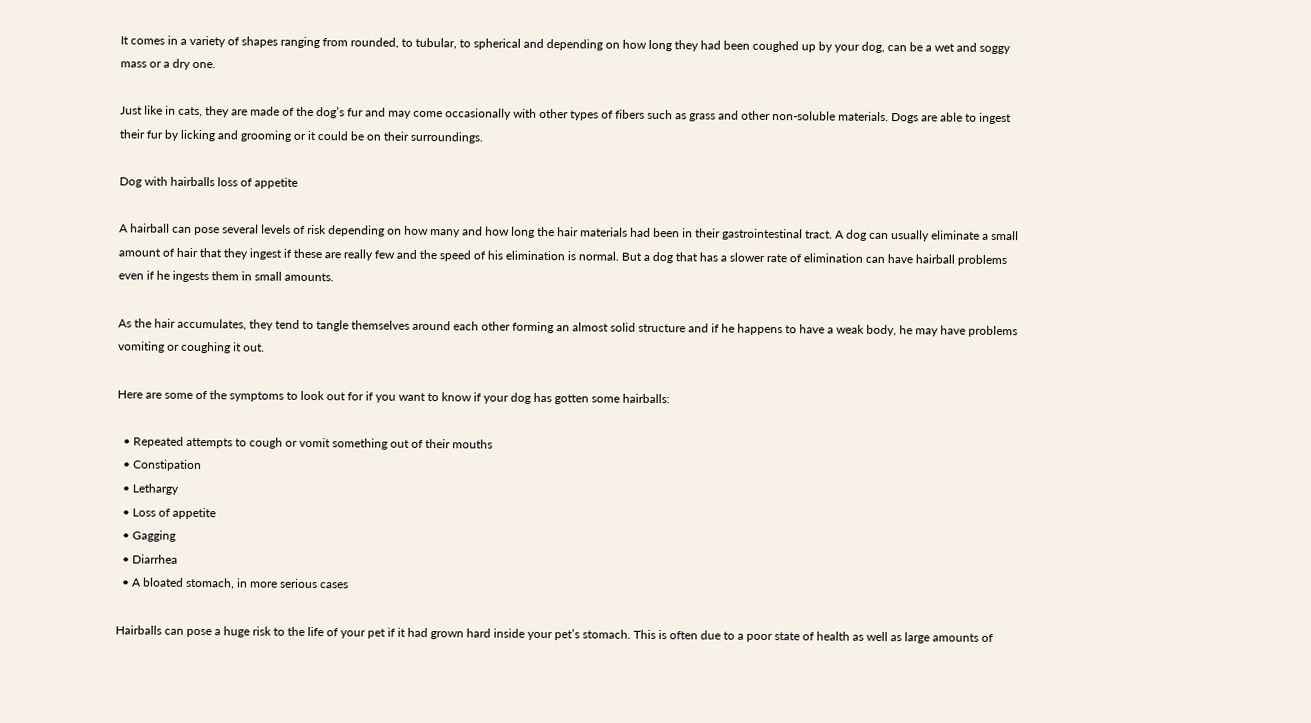It comes in a variety of shapes ranging from rounded, to tubular, to spherical and depending on how long they had been coughed up by your dog, can be a wet and soggy mass or a dry one.

Just like in cats, they are made of the dog’s fur and may come occasionally with other types of fibers such as grass and other non-soluble materials. Dogs are able to ingest their fur by licking and grooming or it could be on their surroundings.

Dog with hairballs loss of appetite

A hairball can pose several levels of risk depending on how many and how long the hair materials had been in their gastrointestinal tract. A dog can usually eliminate a small amount of hair that they ingest if these are really few and the speed of his elimination is normal. But a dog that has a slower rate of elimination can have hairball problems even if he ingests them in small amounts.

As the hair accumulates, they tend to tangle themselves around each other forming an almost solid structure and if he happens to have a weak body, he may have problems vomiting or coughing it out.

Here are some of the symptoms to look out for if you want to know if your dog has gotten some hairballs:

  • Repeated attempts to cough or vomit something out of their mouths
  • Constipation
  • Lethargy
  • Loss of appetite
  • Gagging
  • Diarrhea
  • A bloated stomach, in more serious cases

Hairballs can pose a huge risk to the life of your pet if it had grown hard inside your pet’s stomach. This is often due to a poor state of health as well as large amounts of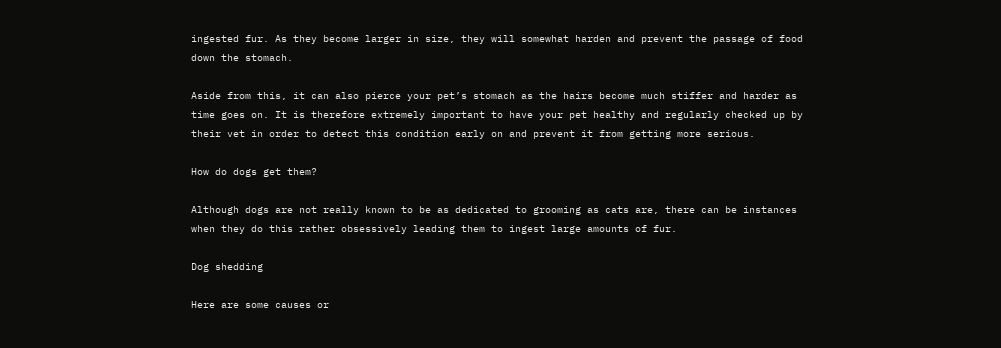ingested fur. As they become larger in size, they will somewhat harden and prevent the passage of food down the stomach.

Aside from this, it can also pierce your pet’s stomach as the hairs become much stiffer and harder as time goes on. It is therefore extremely important to have your pet healthy and regularly checked up by their vet in order to detect this condition early on and prevent it from getting more serious.

How do dogs get them?

Although dogs are not really known to be as dedicated to grooming as cats are, there can be instances when they do this rather obsessively leading them to ingest large amounts of fur.

Dog shedding

Here are some causes or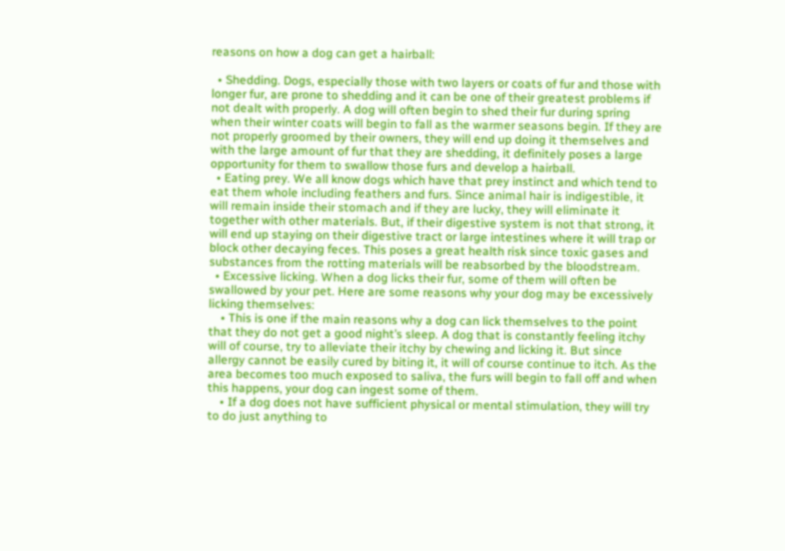reasons on how a dog can get a hairball:

  • Shedding. Dogs, especially those with two layers or coats of fur and those with longer fur, are prone to shedding and it can be one of their greatest problems if not dealt with properly. A dog will often begin to shed their fur during spring when their winter coats will begin to fall as the warmer seasons begin. If they are not properly groomed by their owners, they will end up doing it themselves and with the large amount of fur that they are shedding, it definitely poses a large opportunity for them to swallow those furs and develop a hairball.
  • Eating prey. We all know dogs which have that prey instinct and which tend to eat them whole including feathers and furs. Since animal hair is indigestible, it will remain inside their stomach and if they are lucky, they will eliminate it together with other materials. But, if their digestive system is not that strong, it will end up staying on their digestive tract or large intestines where it will trap or block other decaying feces. This poses a great health risk since toxic gases and substances from the rotting materials will be reabsorbed by the bloodstream.
  • Excessive licking. When a dog licks their fur, some of them will often be swallowed by your pet. Here are some reasons why your dog may be excessively licking themselves:
    • This is one if the main reasons why a dog can lick themselves to the point that they do not get a good night’s sleep. A dog that is constantly feeling itchy will of course, try to alleviate their itchy by chewing and licking it. But since allergy cannot be easily cured by biting it, it will of course continue to itch. As the area becomes too much exposed to saliva, the furs will begin to fall off and when this happens, your dog can ingest some of them.
    • If a dog does not have sufficient physical or mental stimulation, they will try to do just anything to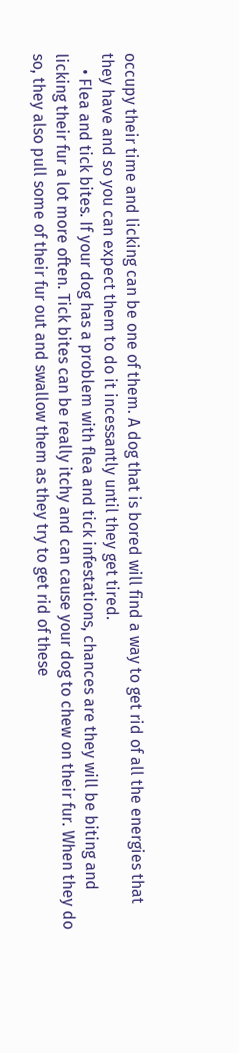occupy their time and licking can be one of them. A dog that is bored will find a way to get rid of all the energies that they have and so you can expect them to do it incessantly until they get tired.
    • Flea and tick bites. If your dog has a problem with flea and tick infestations, chances are they will be biting and licking their fur a lot more often. Tick bites can be really itchy and can cause your dog to chew on their fur. When they do so, they also pull some of their fur out and swallow them as they try to get rid of these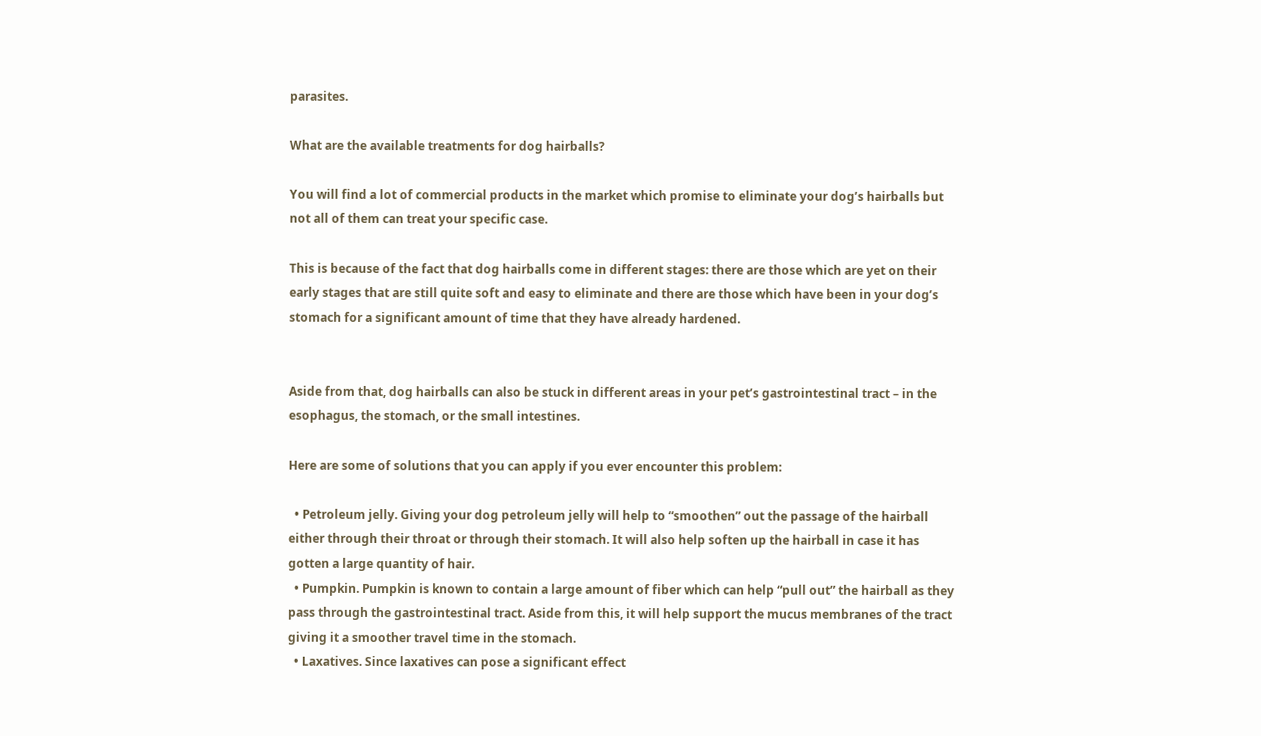parasites.

What are the available treatments for dog hairballs?

You will find a lot of commercial products in the market which promise to eliminate your dog’s hairballs but not all of them can treat your specific case.

This is because of the fact that dog hairballs come in different stages: there are those which are yet on their early stages that are still quite soft and easy to eliminate and there are those which have been in your dog’s stomach for a significant amount of time that they have already hardened.


Aside from that, dog hairballs can also be stuck in different areas in your pet’s gastrointestinal tract – in the esophagus, the stomach, or the small intestines.

Here are some of solutions that you can apply if you ever encounter this problem:

  • Petroleum jelly. Giving your dog petroleum jelly will help to “smoothen” out the passage of the hairball either through their throat or through their stomach. It will also help soften up the hairball in case it has gotten a large quantity of hair.
  • Pumpkin. Pumpkin is known to contain a large amount of fiber which can help “pull out” the hairball as they pass through the gastrointestinal tract. Aside from this, it will help support the mucus membranes of the tract giving it a smoother travel time in the stomach.
  • Laxatives. Since laxatives can pose a significant effect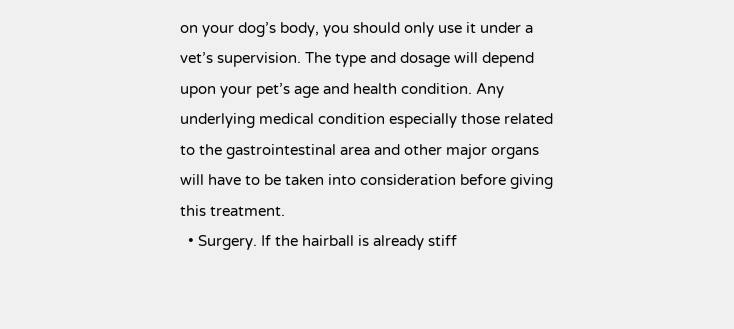on your dog’s body, you should only use it under a vet’s supervision. The type and dosage will depend upon your pet’s age and health condition. Any underlying medical condition especially those related to the gastrointestinal area and other major organs will have to be taken into consideration before giving this treatment.
  • Surgery. If the hairball is already stiff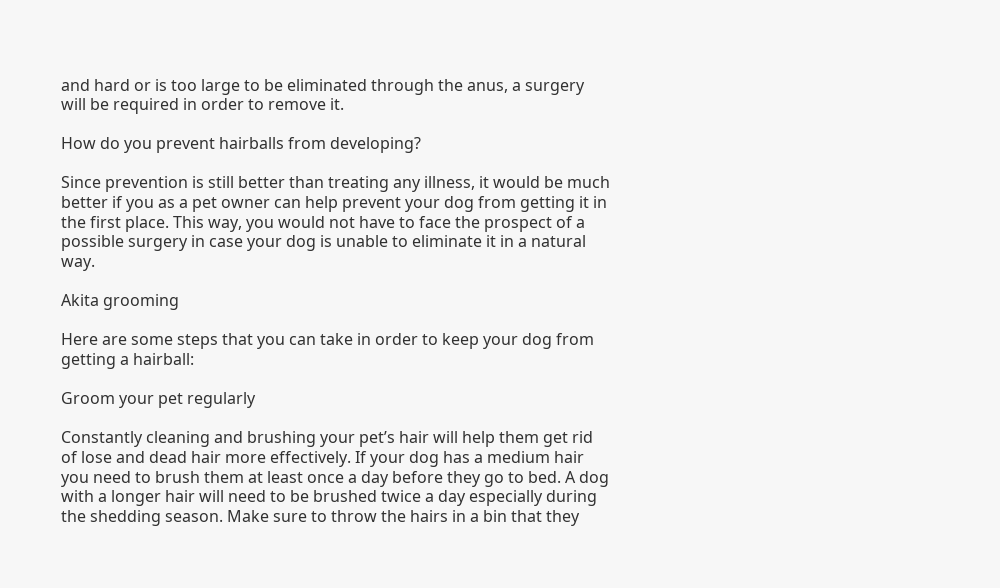and hard or is too large to be eliminated through the anus, a surgery will be required in order to remove it.

How do you prevent hairballs from developing?

Since prevention is still better than treating any illness, it would be much better if you as a pet owner can help prevent your dog from getting it in the first place. This way, you would not have to face the prospect of a possible surgery in case your dog is unable to eliminate it in a natural way.

Akita grooming

Here are some steps that you can take in order to keep your dog from getting a hairball:

Groom your pet regularly

Constantly cleaning and brushing your pet’s hair will help them get rid of lose and dead hair more effectively. If your dog has a medium hair you need to brush them at least once a day before they go to bed. A dog with a longer hair will need to be brushed twice a day especially during the shedding season. Make sure to throw the hairs in a bin that they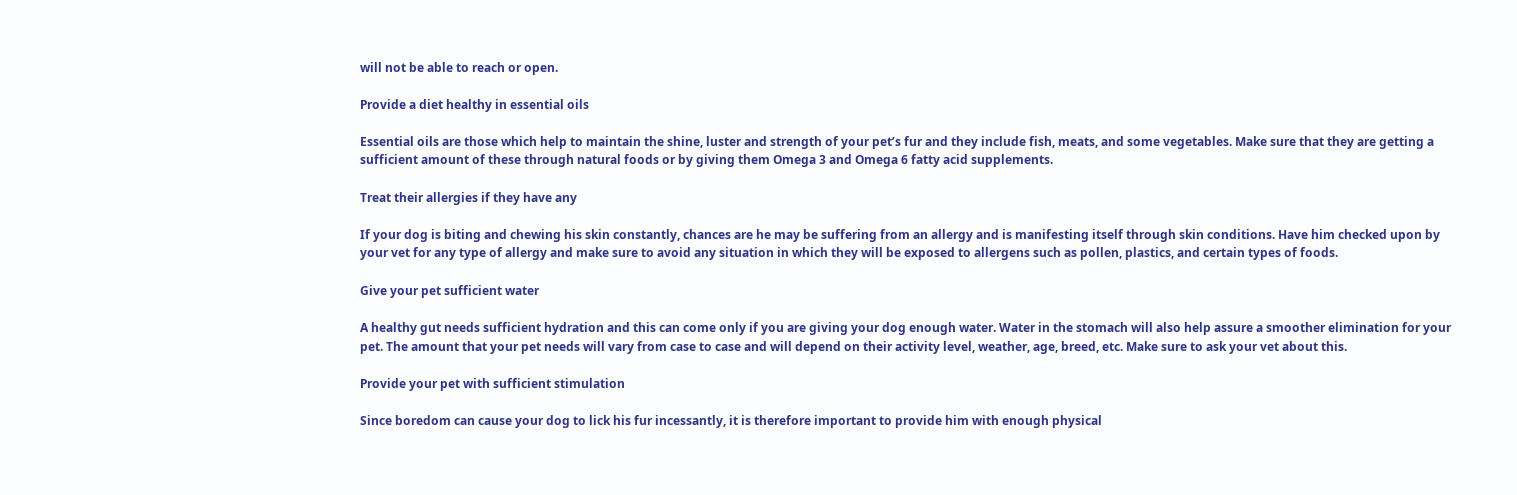will not be able to reach or open.

Provide a diet healthy in essential oils

Essential oils are those which help to maintain the shine, luster and strength of your pet’s fur and they include fish, meats, and some vegetables. Make sure that they are getting a sufficient amount of these through natural foods or by giving them Omega 3 and Omega 6 fatty acid supplements.

Treat their allergies if they have any

If your dog is biting and chewing his skin constantly, chances are he may be suffering from an allergy and is manifesting itself through skin conditions. Have him checked upon by your vet for any type of allergy and make sure to avoid any situation in which they will be exposed to allergens such as pollen, plastics, and certain types of foods.

Give your pet sufficient water

A healthy gut needs sufficient hydration and this can come only if you are giving your dog enough water. Water in the stomach will also help assure a smoother elimination for your pet. The amount that your pet needs will vary from case to case and will depend on their activity level, weather, age, breed, etc. Make sure to ask your vet about this.

Provide your pet with sufficient stimulation

Since boredom can cause your dog to lick his fur incessantly, it is therefore important to provide him with enough physical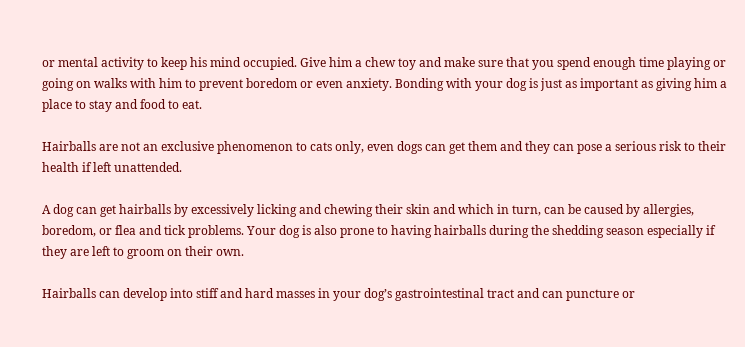or mental activity to keep his mind occupied. Give him a chew toy and make sure that you spend enough time playing or going on walks with him to prevent boredom or even anxiety. Bonding with your dog is just as important as giving him a place to stay and food to eat.

Hairballs are not an exclusive phenomenon to cats only, even dogs can get them and they can pose a serious risk to their health if left unattended.

A dog can get hairballs by excessively licking and chewing their skin and which in turn, can be caused by allergies, boredom, or flea and tick problems. Your dog is also prone to having hairballs during the shedding season especially if they are left to groom on their own.

Hairballs can develop into stiff and hard masses in your dog’s gastrointestinal tract and can puncture or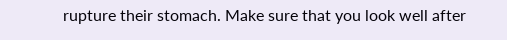rupture their stomach. Make sure that you look well after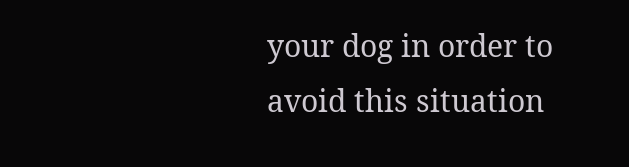your dog in order to avoid this situation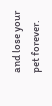and lose your pet forever.